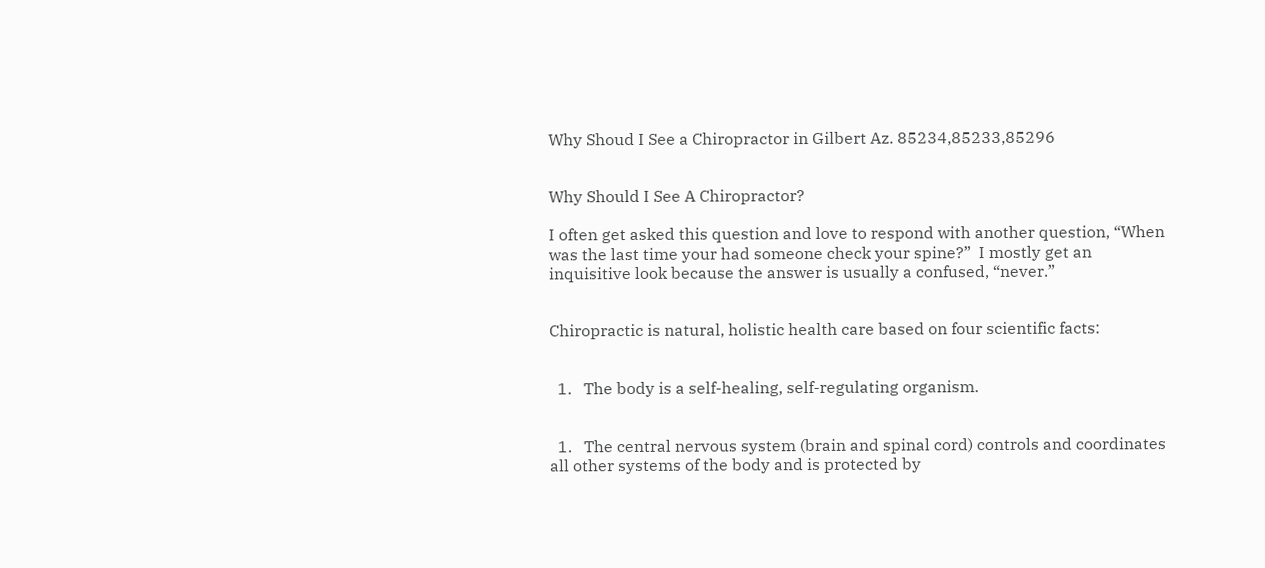Why Shoud I See a Chiropractor in Gilbert Az. 85234,85233,85296


Why Should I See A Chiropractor?

I often get asked this question and love to respond with another question, “When was the last time your had someone check your spine?”  I mostly get an inquisitive look because the answer is usually a confused, “never.”


Chiropractic is natural, holistic health care based on four scientific facts:


  1.   The body is a self-healing, self-regulating organism.


  1.   The central nervous system (brain and spinal cord) controls and coordinates all other systems of the body and is protected by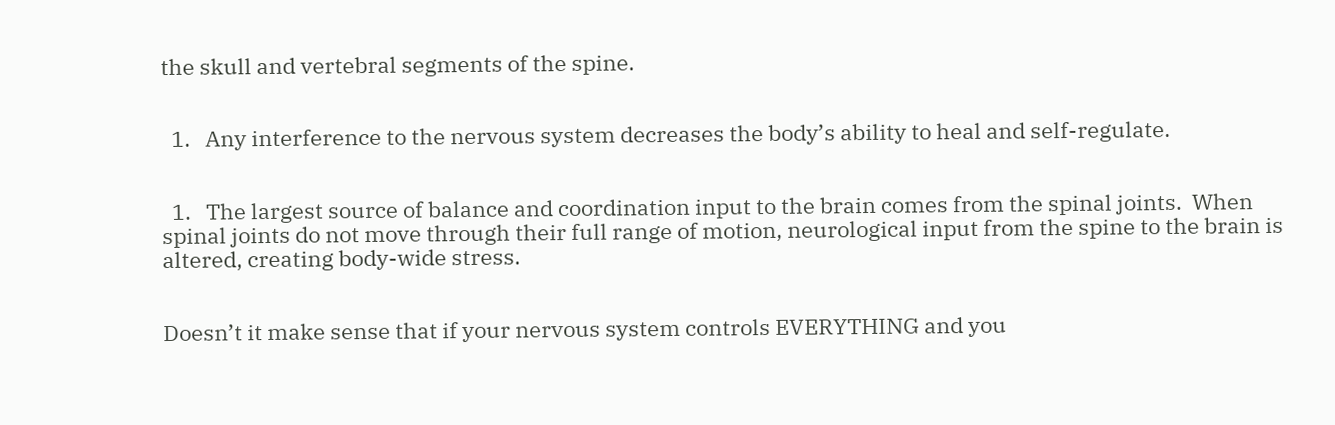the skull and vertebral segments of the spine.


  1.   Any interference to the nervous system decreases the body’s ability to heal and self-regulate.


  1.   The largest source of balance and coordination input to the brain comes from the spinal joints.  When spinal joints do not move through their full range of motion, neurological input from the spine to the brain is altered, creating body-wide stress.


Doesn’t it make sense that if your nervous system controls EVERYTHING and you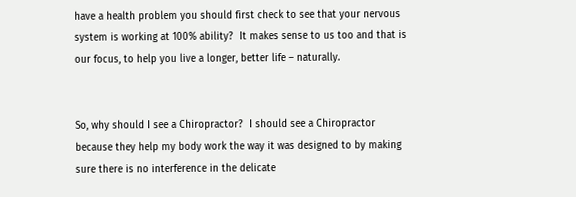have a health problem you should first check to see that your nervous system is working at 100% ability?  It makes sense to us too and that is our focus, to help you live a longer, better life – naturally.


So, why should I see a Chiropractor?  I should see a Chiropractor because they help my body work the way it was designed to by making sure there is no interference in the delicate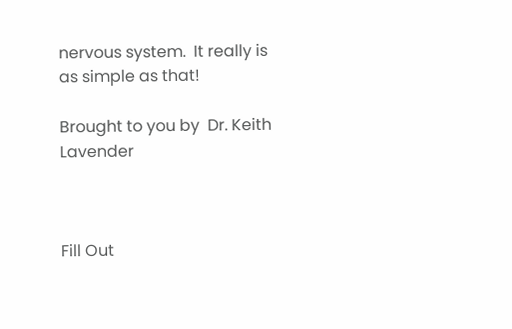nervous system.  It really is as simple as that!

Brought to you by  Dr. Keith Lavender



Fill Out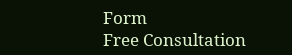Form
Free Consultation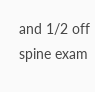and 1/2 off spine exam